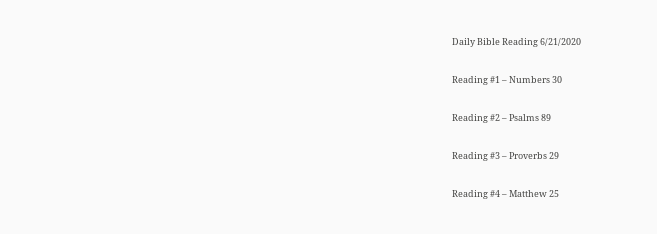Daily Bible Reading 6/21/2020

Reading #1 – Numbers 30

Reading #2 – Psalms 89

Reading #3 – Proverbs 29

Reading #4 – Matthew 25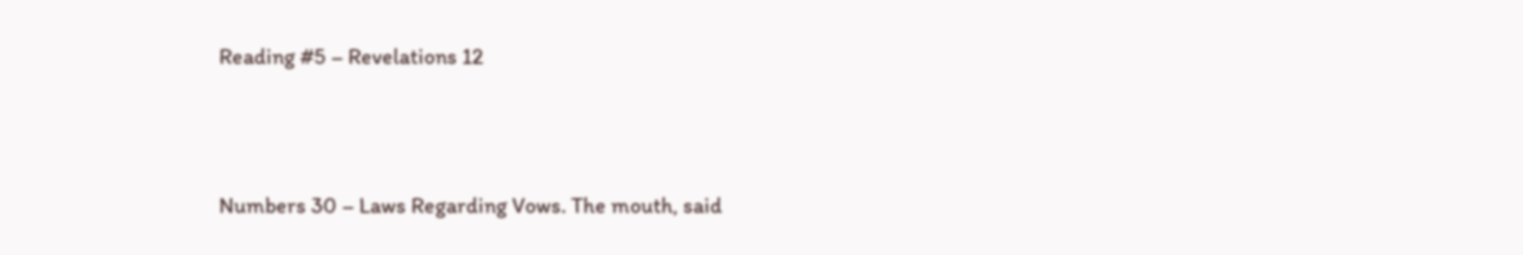Reading #5 – Revelations 12



Numbers 30 – Laws Regarding Vows. The mouth, said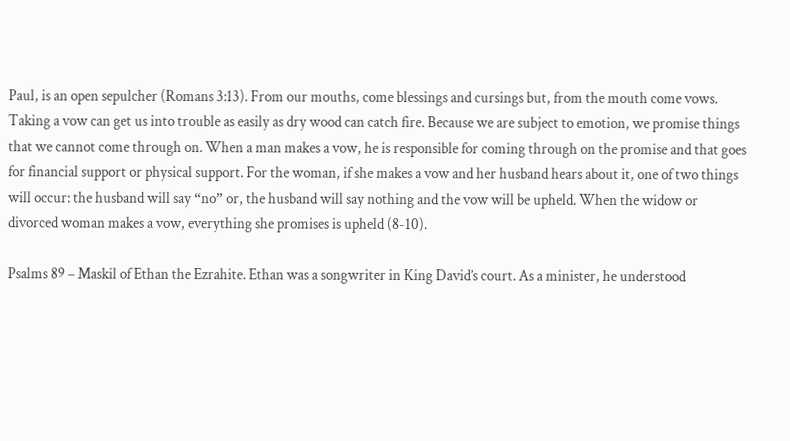Paul, is an open sepulcher (Romans 3:13). From our mouths, come blessings and cursings but, from the mouth come vows. Taking a vow can get us into trouble as easily as dry wood can catch fire. Because we are subject to emotion, we promise things that we cannot come through on. When a man makes a vow, he is responsible for coming through on the promise and that goes for financial support or physical support. For the woman, if she makes a vow and her husband hears about it, one of two things will occur: the husband will say “no” or, the husband will say nothing and the vow will be upheld. When the widow or divorced woman makes a vow, everything she promises is upheld (8-10).

Psalms 89 – Maskil of Ethan the Ezrahite. Ethan was a songwriter in King David’s court. As a minister, he understood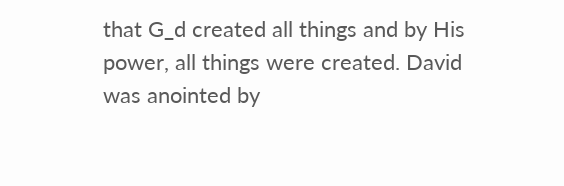that G_d created all things and by His power, all things were created. David was anointed by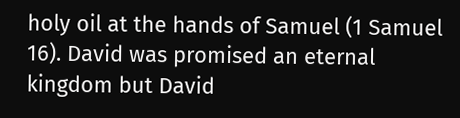holy oil at the hands of Samuel (1 Samuel 16). David was promised an eternal kingdom but David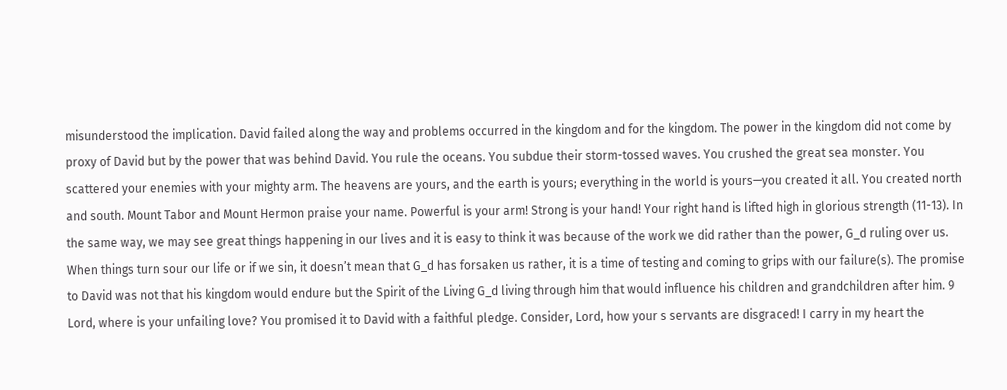misunderstood the implication. David failed along the way and problems occurred in the kingdom and for the kingdom. The power in the kingdom did not come by proxy of David but by the power that was behind David. You rule the oceans. You subdue their storm-tossed waves. You crushed the great sea monster. You scattered your enemies with your mighty arm. The heavens are yours, and the earth is yours; everything in the world is yours—you created it all. You created north and south. Mount Tabor and Mount Hermon praise your name. Powerful is your arm! Strong is your hand! Your right hand is lifted high in glorious strength (11-13). In the same way, we may see great things happening in our lives and it is easy to think it was because of the work we did rather than the power, G_d ruling over us. When things turn sour our life or if we sin, it doesn’t mean that G_d has forsaken us rather, it is a time of testing and coming to grips with our failure(s). The promise to David was not that his kingdom would endure but the Spirit of the Living G_d living through him that would influence his children and grandchildren after him. 9 Lord, where is your unfailing love? You promised it to David with a faithful pledge. Consider, Lord, how your s servants are disgraced! I carry in my heart the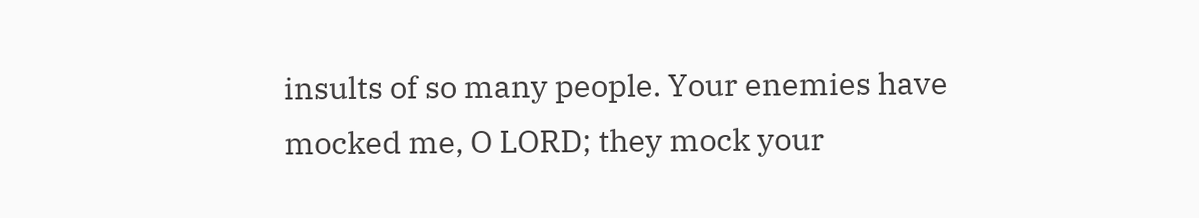insults of so many people. Your enemies have mocked me, O LORD; they mock your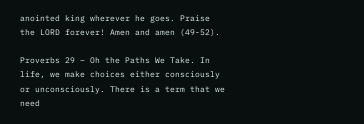anointed king wherever he goes. Praise the LORD forever! Amen and amen (49-52).

Proverbs 29 – Oh the Paths We Take. In life, we make choices either consciously or unconsciously. There is a term that we need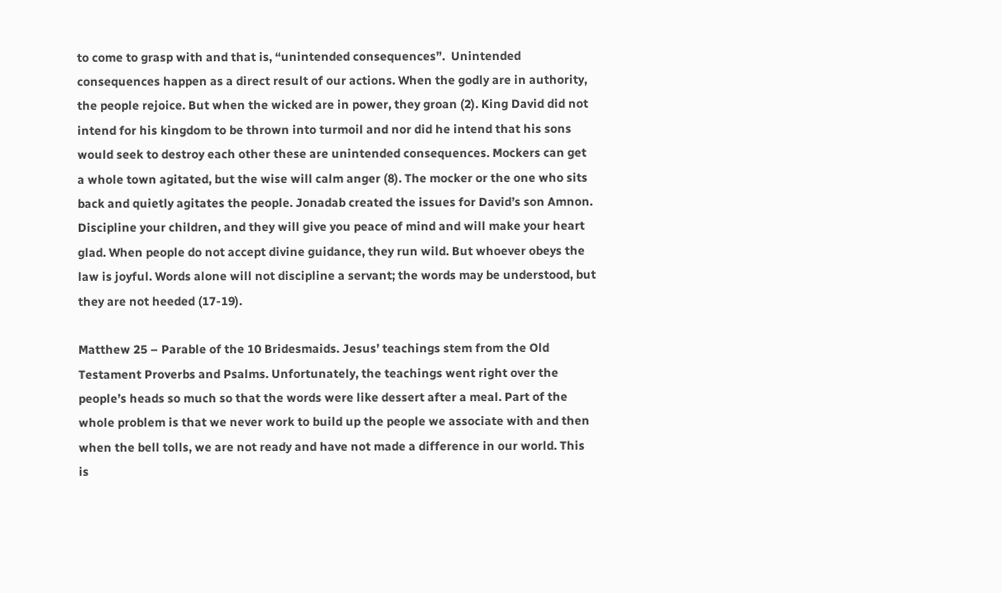to come to grasp with and that is, “unintended consequences”.  Unintended consequences happen as a direct result of our actions. When the godly are in authority, the people rejoice. But when the wicked are in power, they groan (2). King David did not intend for his kingdom to be thrown into turmoil and nor did he intend that his sons would seek to destroy each other these are unintended consequences. Mockers can get a whole town agitated, but the wise will calm anger (8). The mocker or the one who sits back and quietly agitates the people. Jonadab created the issues for David’s son Amnon. Discipline your children, and they will give you peace of mind and will make your heart glad. When people do not accept divine guidance, they run wild. But whoever obeys the law is joyful. Words alone will not discipline a servant; the words may be understood, but they are not heeded (17-19).

Matthew 25 – Parable of the 10 Bridesmaids. Jesus’ teachings stem from the Old Testament Proverbs and Psalms. Unfortunately, the teachings went right over the people’s heads so much so that the words were like dessert after a meal. Part of the whole problem is that we never work to build up the people we associate with and then when the bell tolls, we are not ready and have not made a difference in our world. This is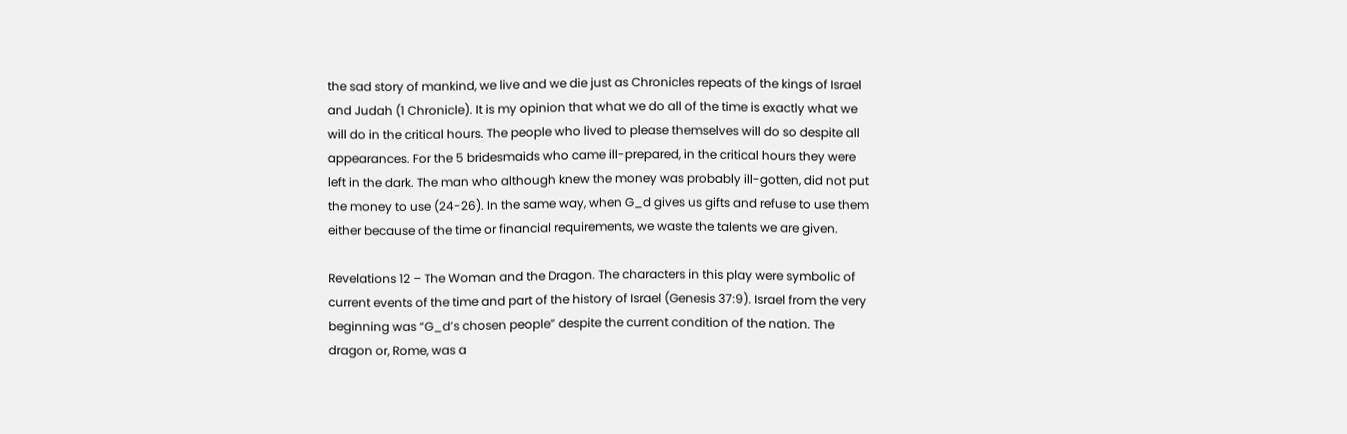the sad story of mankind, we live and we die just as Chronicles repeats of the kings of Israel and Judah (1 Chronicle). It is my opinion that what we do all of the time is exactly what we will do in the critical hours. The people who lived to please themselves will do so despite all appearances. For the 5 bridesmaids who came ill-prepared, in the critical hours they were left in the dark. The man who although knew the money was probably ill-gotten, did not put the money to use (24-26). In the same way, when G_d gives us gifts and refuse to use them either because of the time or financial requirements, we waste the talents we are given.

Revelations 12 – The Woman and the Dragon. The characters in this play were symbolic of current events of the time and part of the history of Israel (Genesis 37:9). Israel from the very beginning was “G_d’s chosen people” despite the current condition of the nation. The dragon or, Rome, was a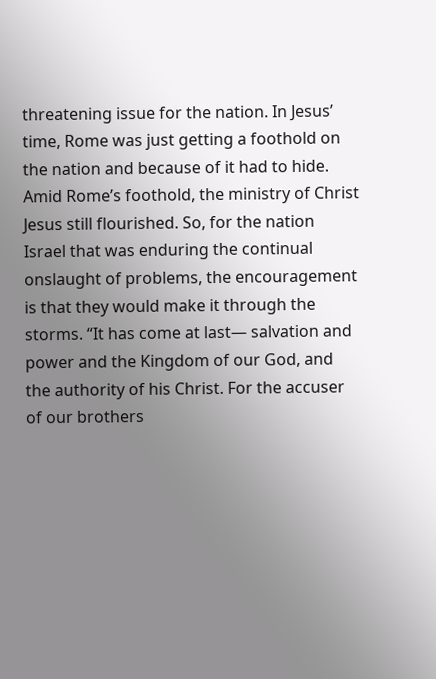threatening issue for the nation. In Jesus’ time, Rome was just getting a foothold on the nation and because of it had to hide. Amid Rome’s foothold, the ministry of Christ Jesus still flourished. So, for the nation Israel that was enduring the continual onslaught of problems, the encouragement is that they would make it through the storms. “It has come at last— salvation and power and the Kingdom of our God, and the authority of his Christ. For the accuser of our brothers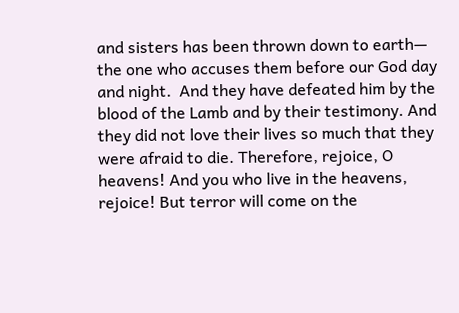and sisters has been thrown down to earth— the one who accuses them before our God day and night.  And they have defeated him by the blood of the Lamb and by their testimony. And they did not love their lives so much that they were afraid to die. Therefore, rejoice, O heavens! And you who live in the heavens, rejoice! But terror will come on the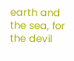earth and the sea, for the devil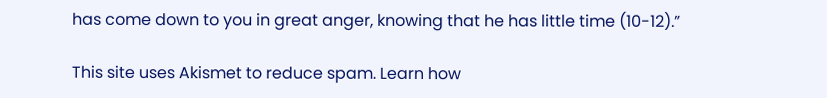has come down to you in great anger, knowing that he has little time (10-12).”

This site uses Akismet to reduce spam. Learn how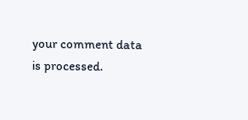your comment data is processed.